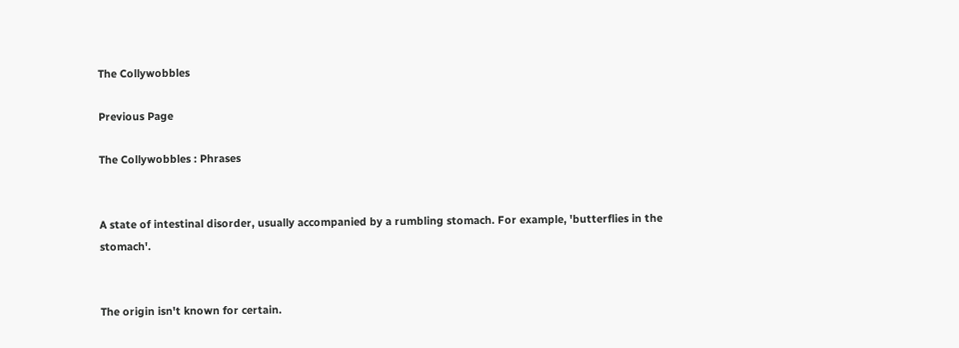The Collywobbles

Previous Page

The Collywobbles : Phrases


A state of intestinal disorder, usually accompanied by a rumbling stomach. For example, 'butterflies in the stomach'.


The origin isn't known for certain.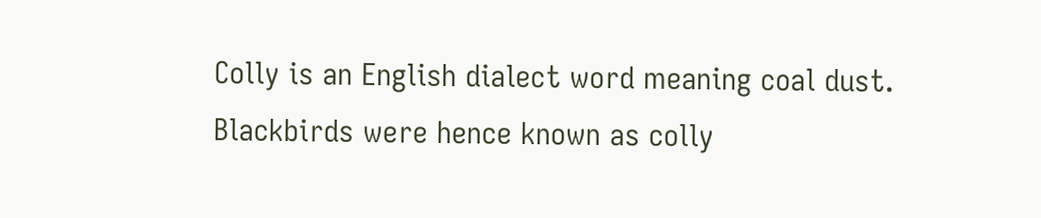Colly is an English dialect word meaning coal dust. Blackbirds were hence known as colly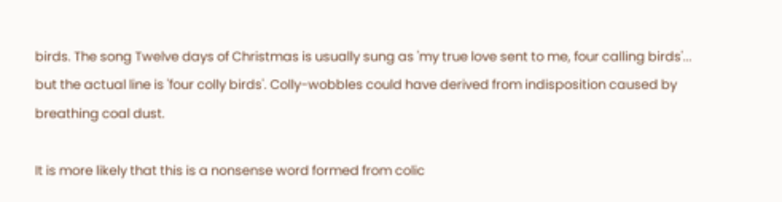birds. The song Twelve days of Christmas is usually sung as 'my true love sent to me, four calling birds'... but the actual line is 'four colly birds'. Colly-wobbles could have derived from indisposition caused by breathing coal dust.

It is more likely that this is a nonsense word formed from colic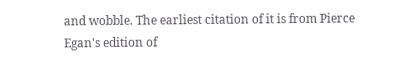and wobble. The earliest citation of it is from Pierce Egan's edition of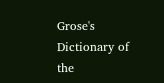Grose's Dictionary of the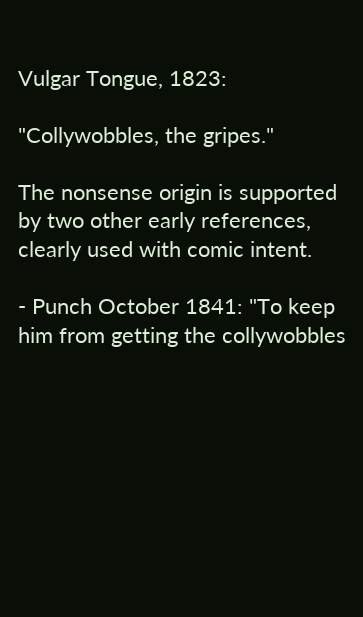Vulgar Tongue, 1823:

"Collywobbles, the gripes."

The nonsense origin is supported by two other early references, clearly used with comic intent.

- Punch October 1841: "To keep him from getting the collywobbles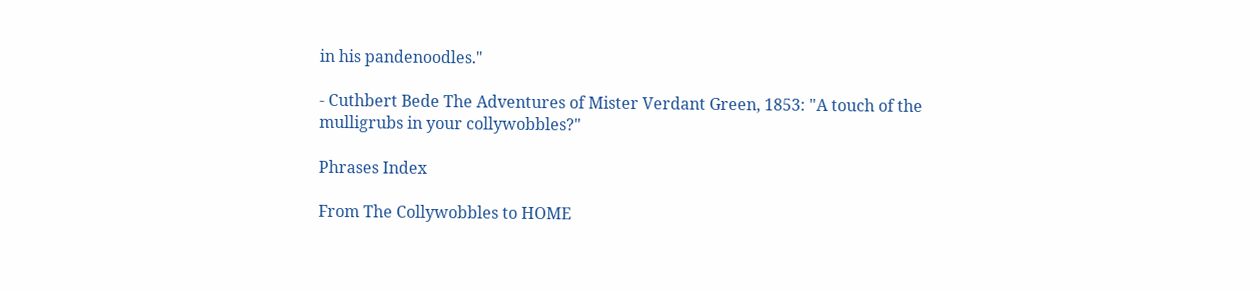in his pandenoodles."

- Cuthbert Bede The Adventures of Mister Verdant Green, 1853: "A touch of the mulligrubs in your collywobbles?"

Phrases Index

From The Collywobbles to HOME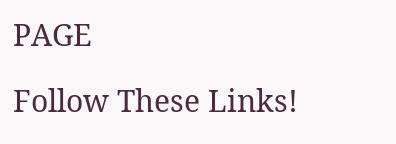PAGE

Follow These Links!